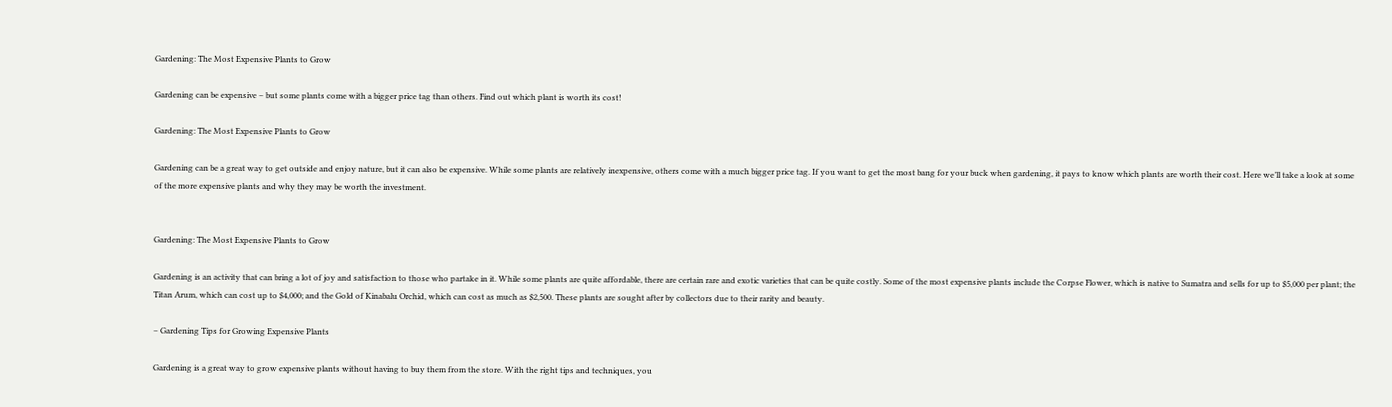Gardening: The Most Expensive Plants to Grow

Gardening can be expensive – but some plants come with a bigger price tag than others. Find out which plant is worth its cost!

Gardening: The Most Expensive Plants to Grow

Gardening can be a great way to get outside and enjoy nature, but it can also be expensive. While some plants are relatively inexpensive, others come with a much bigger price tag. If you want to get the most bang for your buck when gardening, it pays to know which plants are worth their cost. Here we’ll take a look at some of the more expensive plants and why they may be worth the investment.


Gardening: The Most Expensive Plants to Grow

Gardening is an activity that can bring a lot of joy and satisfaction to those who partake in it. While some plants are quite affordable, there are certain rare and exotic varieties that can be quite costly. Some of the most expensive plants include the Corpse Flower, which is native to Sumatra and sells for up to $5,000 per plant; the Titan Arum, which can cost up to $4,000; and the Gold of Kinabalu Orchid, which can cost as much as $2,500. These plants are sought after by collectors due to their rarity and beauty.

– Gardening Tips for Growing Expensive Plants

Gardening is a great way to grow expensive plants without having to buy them from the store. With the right tips and techniques, you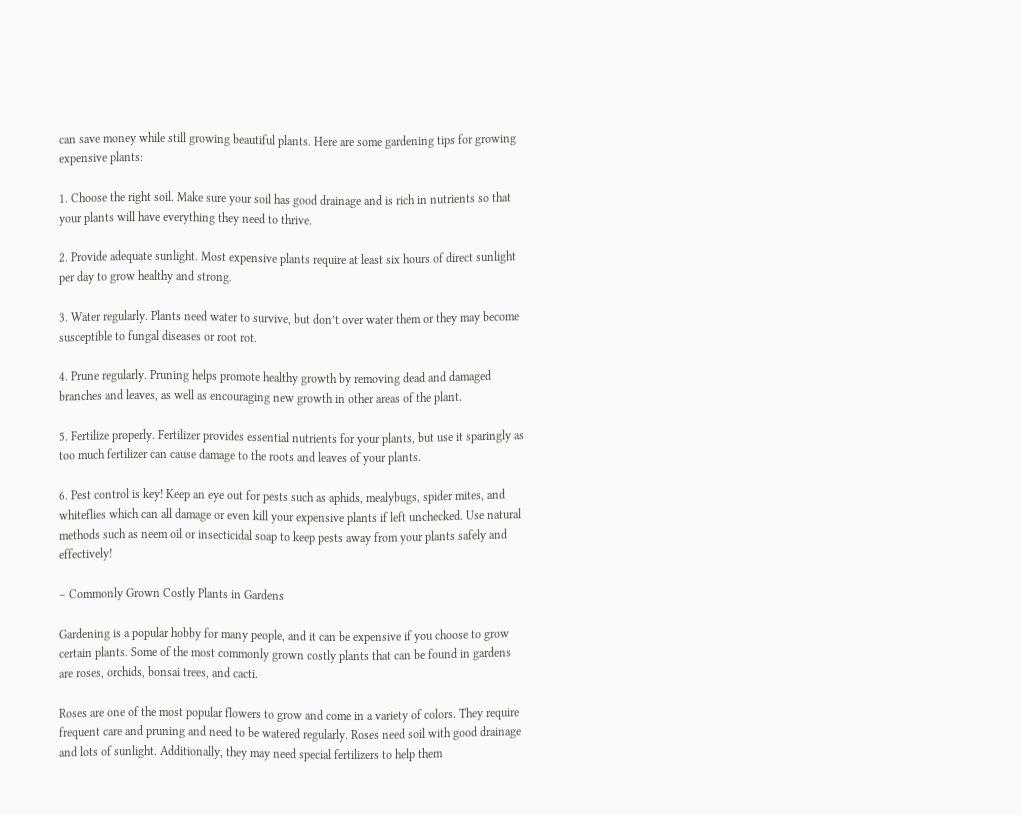can save money while still growing beautiful plants. Here are some gardening tips for growing expensive plants:

1. Choose the right soil. Make sure your soil has good drainage and is rich in nutrients so that your plants will have everything they need to thrive.

2. Provide adequate sunlight. Most expensive plants require at least six hours of direct sunlight per day to grow healthy and strong.

3. Water regularly. Plants need water to survive, but don’t over water them or they may become susceptible to fungal diseases or root rot.

4. Prune regularly. Pruning helps promote healthy growth by removing dead and damaged branches and leaves, as well as encouraging new growth in other areas of the plant.

5. Fertilize properly. Fertilizer provides essential nutrients for your plants, but use it sparingly as too much fertilizer can cause damage to the roots and leaves of your plants.

6. Pest control is key! Keep an eye out for pests such as aphids, mealybugs, spider mites, and whiteflies which can all damage or even kill your expensive plants if left unchecked. Use natural methods such as neem oil or insecticidal soap to keep pests away from your plants safely and effectively!

– Commonly Grown Costly Plants in Gardens

Gardening is a popular hobby for many people, and it can be expensive if you choose to grow certain plants. Some of the most commonly grown costly plants that can be found in gardens are roses, orchids, bonsai trees, and cacti.

Roses are one of the most popular flowers to grow and come in a variety of colors. They require frequent care and pruning and need to be watered regularly. Roses need soil with good drainage and lots of sunlight. Additionally, they may need special fertilizers to help them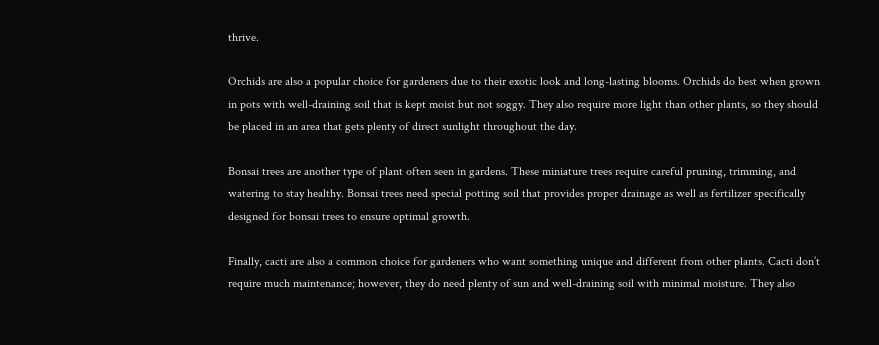thrive.

Orchids are also a popular choice for gardeners due to their exotic look and long-lasting blooms. Orchids do best when grown in pots with well-draining soil that is kept moist but not soggy. They also require more light than other plants, so they should be placed in an area that gets plenty of direct sunlight throughout the day.

Bonsai trees are another type of plant often seen in gardens. These miniature trees require careful pruning, trimming, and watering to stay healthy. Bonsai trees need special potting soil that provides proper drainage as well as fertilizer specifically designed for bonsai trees to ensure optimal growth.

Finally, cacti are also a common choice for gardeners who want something unique and different from other plants. Cacti don’t require much maintenance; however, they do need plenty of sun and well-draining soil with minimal moisture. They also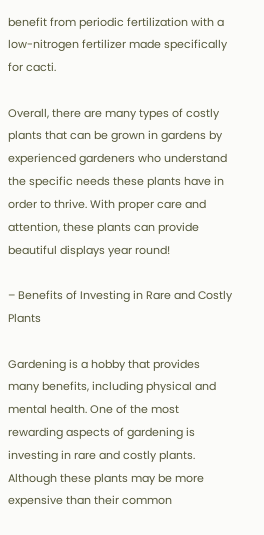benefit from periodic fertilization with a low-nitrogen fertilizer made specifically for cacti.

Overall, there are many types of costly plants that can be grown in gardens by experienced gardeners who understand the specific needs these plants have in order to thrive. With proper care and attention, these plants can provide beautiful displays year round!

– Benefits of Investing in Rare and Costly Plants

Gardening is a hobby that provides many benefits, including physical and mental health. One of the most rewarding aspects of gardening is investing in rare and costly plants. Although these plants may be more expensive than their common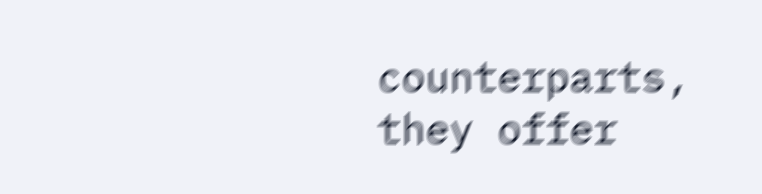counterparts, they offer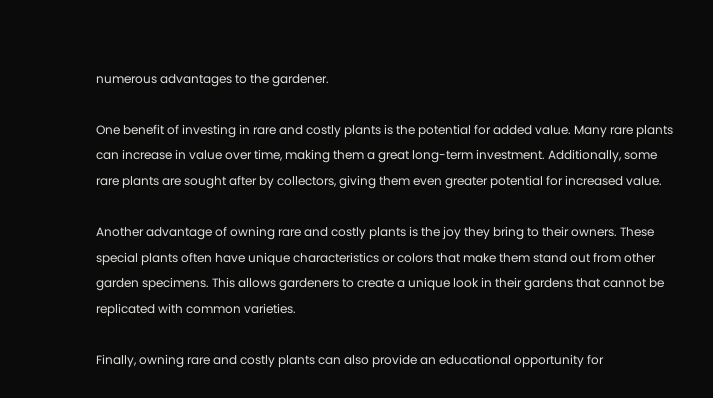numerous advantages to the gardener.

One benefit of investing in rare and costly plants is the potential for added value. Many rare plants can increase in value over time, making them a great long-term investment. Additionally, some rare plants are sought after by collectors, giving them even greater potential for increased value.

Another advantage of owning rare and costly plants is the joy they bring to their owners. These special plants often have unique characteristics or colors that make them stand out from other garden specimens. This allows gardeners to create a unique look in their gardens that cannot be replicated with common varieties.

Finally, owning rare and costly plants can also provide an educational opportunity for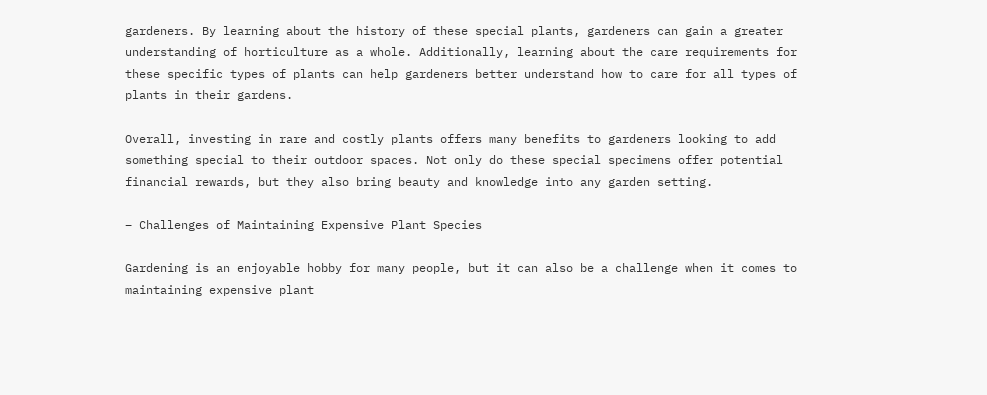gardeners. By learning about the history of these special plants, gardeners can gain a greater understanding of horticulture as a whole. Additionally, learning about the care requirements for these specific types of plants can help gardeners better understand how to care for all types of plants in their gardens.

Overall, investing in rare and costly plants offers many benefits to gardeners looking to add something special to their outdoor spaces. Not only do these special specimens offer potential financial rewards, but they also bring beauty and knowledge into any garden setting.

– Challenges of Maintaining Expensive Plant Species

Gardening is an enjoyable hobby for many people, but it can also be a challenge when it comes to maintaining expensive plant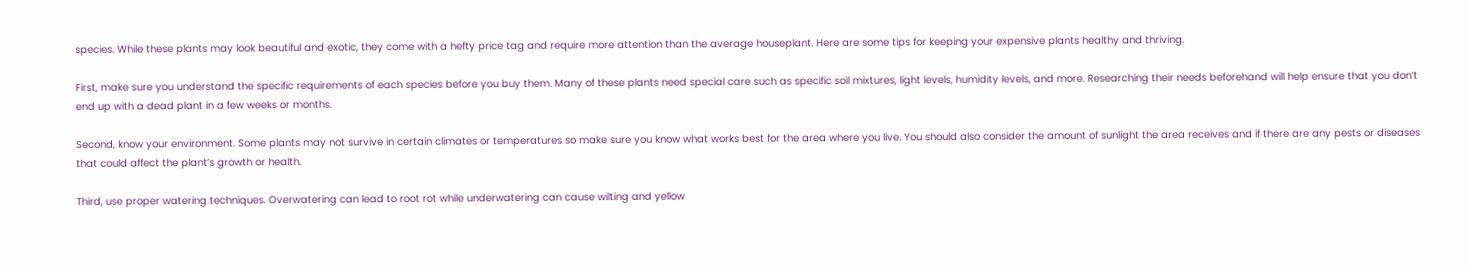species. While these plants may look beautiful and exotic, they come with a hefty price tag and require more attention than the average houseplant. Here are some tips for keeping your expensive plants healthy and thriving.

First, make sure you understand the specific requirements of each species before you buy them. Many of these plants need special care such as specific soil mixtures, light levels, humidity levels, and more. Researching their needs beforehand will help ensure that you don’t end up with a dead plant in a few weeks or months.

Second, know your environment. Some plants may not survive in certain climates or temperatures so make sure you know what works best for the area where you live. You should also consider the amount of sunlight the area receives and if there are any pests or diseases that could affect the plant’s growth or health.

Third, use proper watering techniques. Overwatering can lead to root rot while underwatering can cause wilting and yellow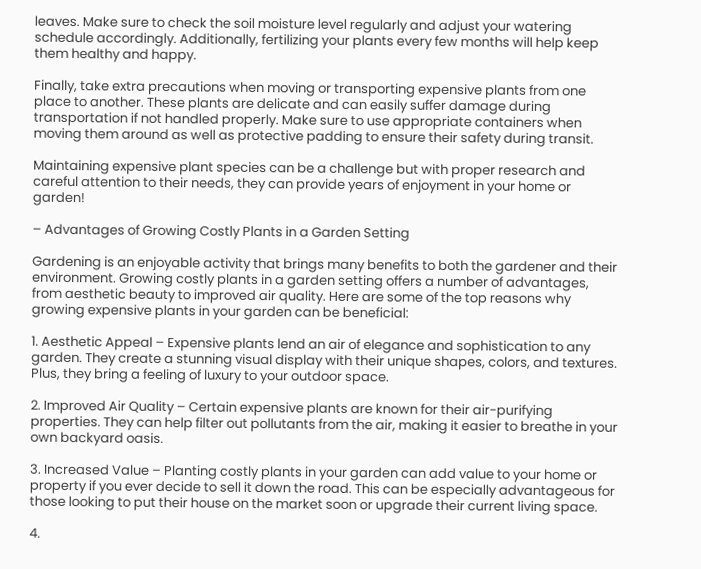leaves. Make sure to check the soil moisture level regularly and adjust your watering schedule accordingly. Additionally, fertilizing your plants every few months will help keep them healthy and happy.

Finally, take extra precautions when moving or transporting expensive plants from one place to another. These plants are delicate and can easily suffer damage during transportation if not handled properly. Make sure to use appropriate containers when moving them around as well as protective padding to ensure their safety during transit.

Maintaining expensive plant species can be a challenge but with proper research and careful attention to their needs, they can provide years of enjoyment in your home or garden!

– Advantages of Growing Costly Plants in a Garden Setting

Gardening is an enjoyable activity that brings many benefits to both the gardener and their environment. Growing costly plants in a garden setting offers a number of advantages, from aesthetic beauty to improved air quality. Here are some of the top reasons why growing expensive plants in your garden can be beneficial:

1. Aesthetic Appeal – Expensive plants lend an air of elegance and sophistication to any garden. They create a stunning visual display with their unique shapes, colors, and textures. Plus, they bring a feeling of luxury to your outdoor space.

2. Improved Air Quality – Certain expensive plants are known for their air-purifying properties. They can help filter out pollutants from the air, making it easier to breathe in your own backyard oasis.

3. Increased Value – Planting costly plants in your garden can add value to your home or property if you ever decide to sell it down the road. This can be especially advantageous for those looking to put their house on the market soon or upgrade their current living space.

4.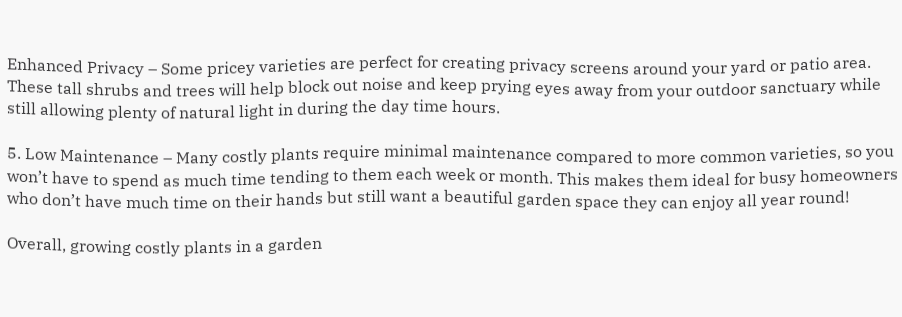Enhanced Privacy – Some pricey varieties are perfect for creating privacy screens around your yard or patio area. These tall shrubs and trees will help block out noise and keep prying eyes away from your outdoor sanctuary while still allowing plenty of natural light in during the day time hours.

5. Low Maintenance – Many costly plants require minimal maintenance compared to more common varieties, so you won’t have to spend as much time tending to them each week or month. This makes them ideal for busy homeowners who don’t have much time on their hands but still want a beautiful garden space they can enjoy all year round!

Overall, growing costly plants in a garden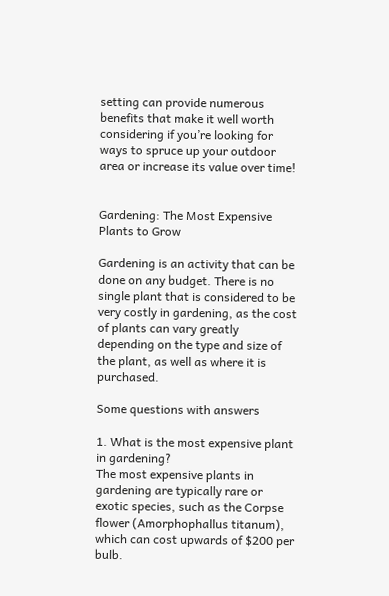setting can provide numerous benefits that make it well worth considering if you’re looking for ways to spruce up your outdoor area or increase its value over time!


Gardening: The Most Expensive Plants to Grow

Gardening is an activity that can be done on any budget. There is no single plant that is considered to be very costly in gardening, as the cost of plants can vary greatly depending on the type and size of the plant, as well as where it is purchased.

Some questions with answers

1. What is the most expensive plant in gardening?
The most expensive plants in gardening are typically rare or exotic species, such as the Corpse flower (Amorphophallus titanum), which can cost upwards of $200 per bulb.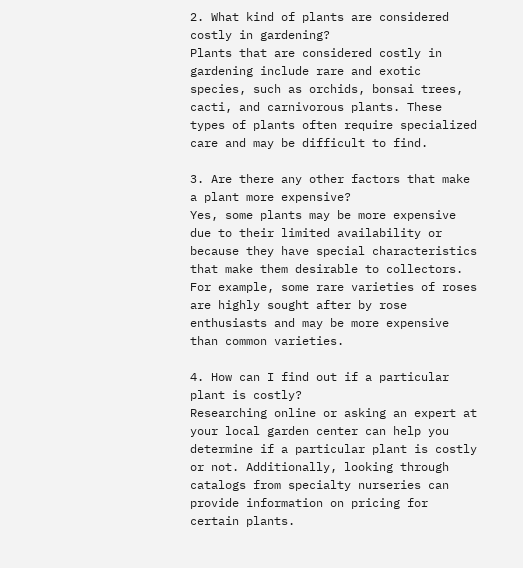2. What kind of plants are considered costly in gardening?
Plants that are considered costly in gardening include rare and exotic species, such as orchids, bonsai trees, cacti, and carnivorous plants. These types of plants often require specialized care and may be difficult to find.

3. Are there any other factors that make a plant more expensive?
Yes, some plants may be more expensive due to their limited availability or because they have special characteristics that make them desirable to collectors. For example, some rare varieties of roses are highly sought after by rose enthusiasts and may be more expensive than common varieties.

4. How can I find out if a particular plant is costly?
Researching online or asking an expert at your local garden center can help you determine if a particular plant is costly or not. Additionally, looking through catalogs from specialty nurseries can provide information on pricing for certain plants.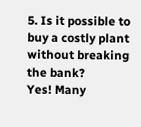5. Is it possible to buy a costly plant without breaking the bank?
Yes! Many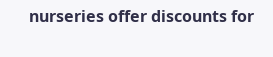nurseries offer discounts for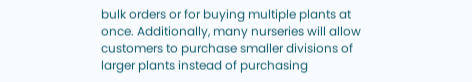bulk orders or for buying multiple plants at once. Additionally, many nurseries will allow customers to purchase smaller divisions of larger plants instead of purchasing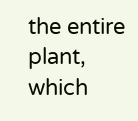the entire plant, which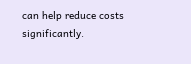can help reduce costs significantly.